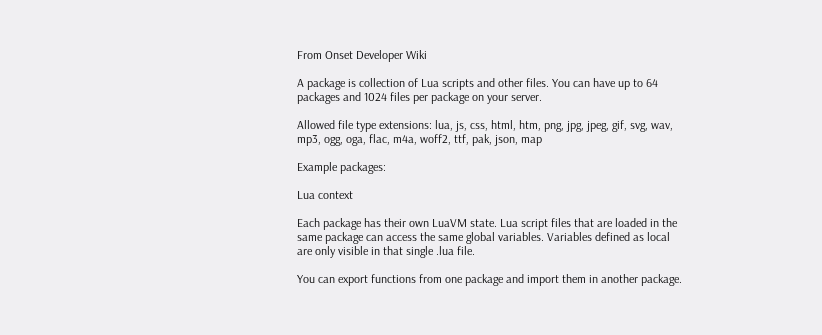From Onset Developer Wiki

A package is collection of Lua scripts and other files. You can have up to 64 packages and 1024 files per package on your server.

Allowed file type extensions: lua, js, css, html, htm, png, jpg, jpeg, gif, svg, wav, mp3, ogg, oga, flac, m4a, woff2, ttf, pak, json, map

Example packages:

Lua context

Each package has their own LuaVM state. Lua script files that are loaded in the same package can access the same global variables. Variables defined as local are only visible in that single .lua file.

You can export functions from one package and import them in another package.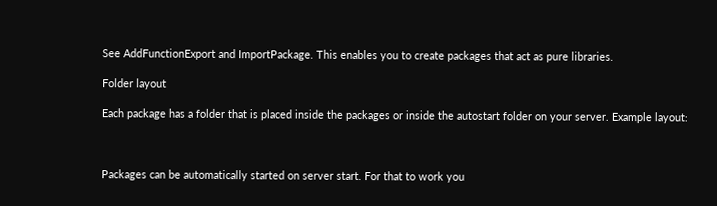See AddFunctionExport and ImportPackage. This enables you to create packages that act as pure libraries.

Folder layout

Each package has a folder that is placed inside the packages or inside the autostart folder on your server. Example layout:



Packages can be automatically started on server start. For that to work you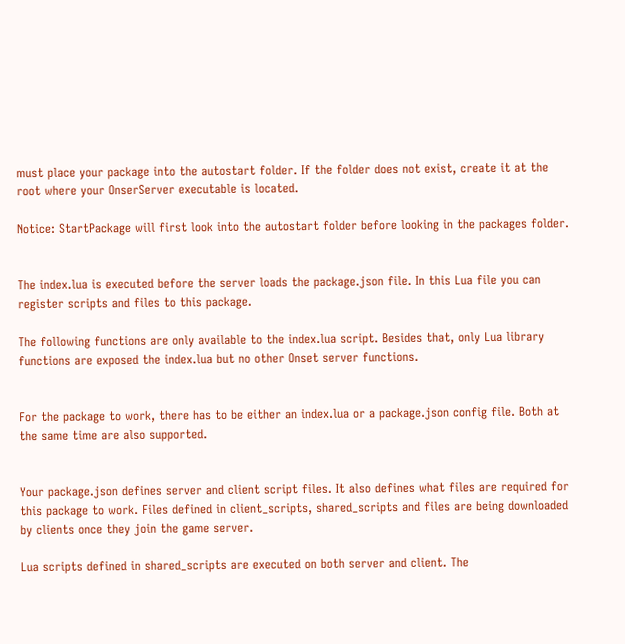must place your package into the autostart folder. If the folder does not exist, create it at the root where your OnserServer executable is located.

Notice: StartPackage will first look into the autostart folder before looking in the packages folder.


The index.lua is executed before the server loads the package.json file. In this Lua file you can register scripts and files to this package.

The following functions are only available to the index.lua script. Besides that, only Lua library functions are exposed the index.lua but no other Onset server functions.


For the package to work, there has to be either an index.lua or a package.json config file. Both at the same time are also supported.


Your package.json defines server and client script files. It also defines what files are required for this package to work. Files defined in client_scripts, shared_scripts and files are being downloaded by clients once they join the game server.

Lua scripts defined in shared_scripts are executed on both server and client. The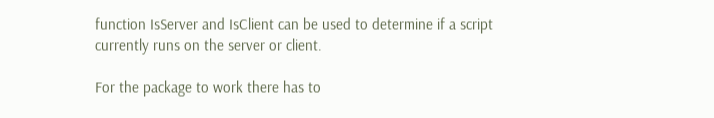function IsServer and IsClient can be used to determine if a script currently runs on the server or client.

For the package to work there has to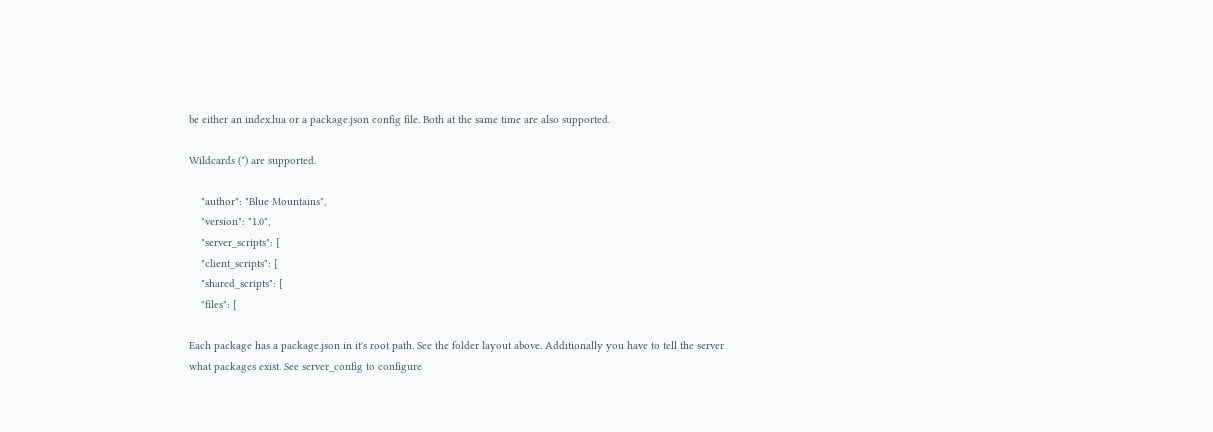be either an index.lua or a package.json config file. Both at the same time are also supported.

Wildcards (*) are supported.

    "author": "Blue Mountains",
    "version": "1.0",
    "server_scripts": [
    "client_scripts": [
    "shared_scripts": [
    "files": [

Each package has a package.json in it's root path. See the folder layout above. Additionally you have to tell the server what packages exist. See server_config to configure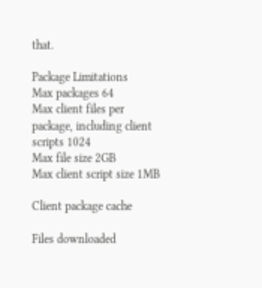that.

Package Limitations
Max packages 64
Max client files per package, including client scripts 1024
Max file size 2GB
Max client script size 1MB

Client package cache

Files downloaded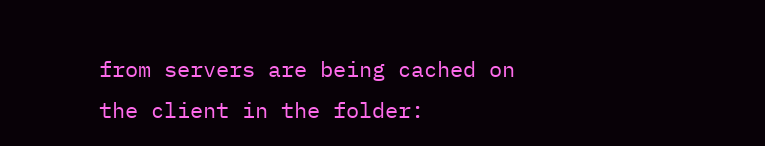from servers are being cached on the client in the folder: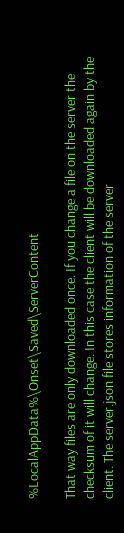%LocalAppData%\Onset\Saved\ServerContent

That way files are only downloaded once. If you change a file on the server the checksum of it will change. In this case the client will be downloaded again by the client. The server.json file stores information of the server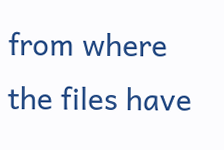from where the files have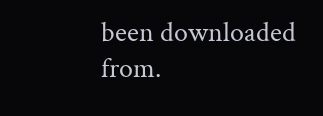been downloaded from.